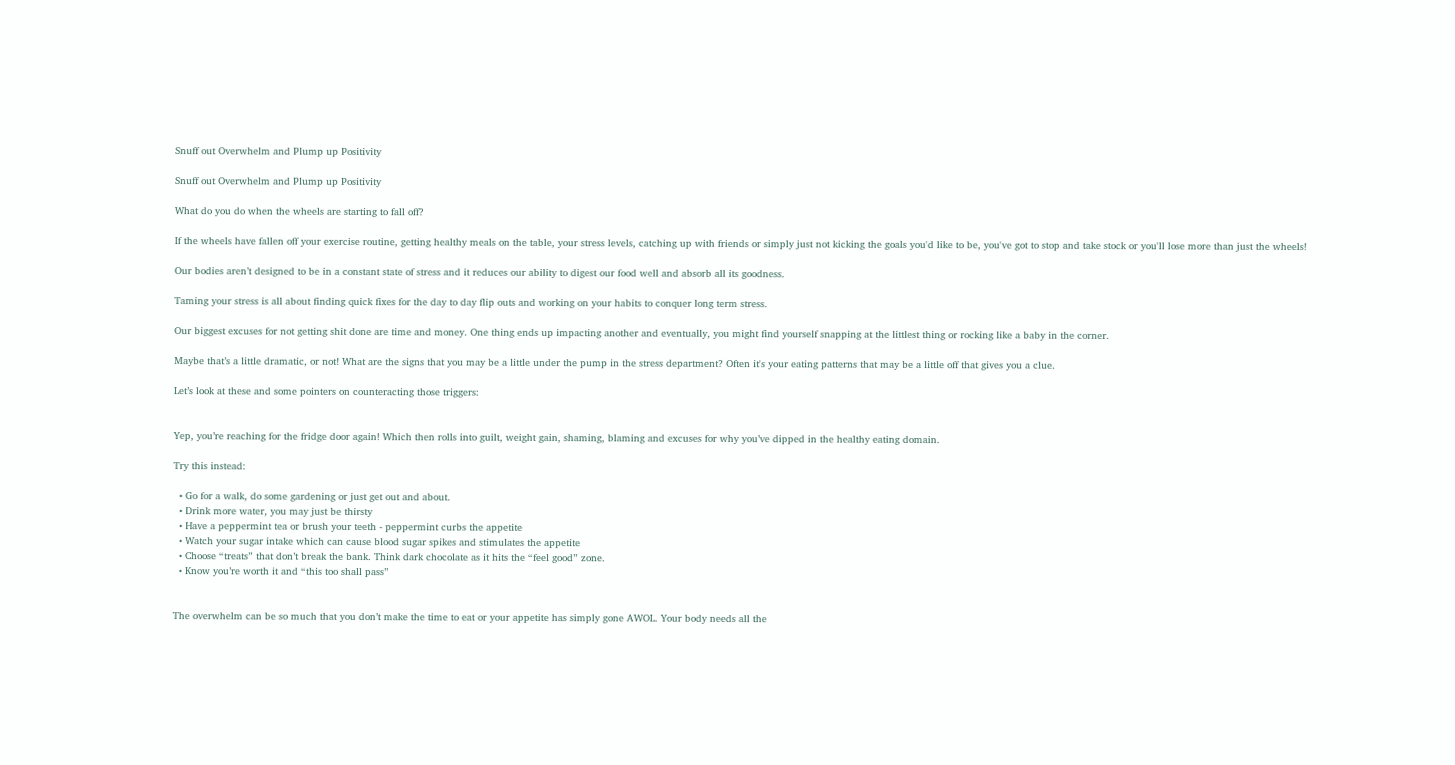Snuff out Overwhelm and Plump up Positivity

Snuff out Overwhelm and Plump up Positivity

What do you do when the wheels are starting to fall off?

If the wheels have fallen off your exercise routine, getting healthy meals on the table, your stress levels, catching up with friends or simply just not kicking the goals you'd like to be, you've got to stop and take stock or you'll lose more than just the wheels!

Our bodies aren’t designed to be in a constant state of stress and it reduces our ability to digest our food well and absorb all its goodness.

Taming your stress is all about finding quick fixes for the day to day flip outs and working on your habits to conquer long term stress.

Our biggest excuses for not getting shit done are time and money. One thing ends up impacting another and eventually, you might find yourself snapping at the littlest thing or rocking like a baby in the corner.

Maybe that’s a little dramatic, or not! What are the signs that you may be a little under the pump in the stress department? Often it's your eating patterns that may be a little off that gives you a clue.

Let’s look at these and some pointers on counteracting those triggers:


Yep, you’re reaching for the fridge door again! Which then rolls into guilt, weight gain, shaming, blaming and excuses for why you’ve dipped in the healthy eating domain.

Try this instead:

  • Go for a walk, do some gardening or just get out and about.
  • Drink more water, you may just be thirsty
  • Have a peppermint tea or brush your teeth - peppermint curbs the appetite
  • Watch your sugar intake which can cause blood sugar spikes and stimulates the appetite
  • Choose “treats” that don’t break the bank. Think dark chocolate as it hits the “feel good” zone.
  • Know you’re worth it and “this too shall pass”


The overwhelm can be so much that you don’t make the time to eat or your appetite has simply gone AWOL. Your body needs all the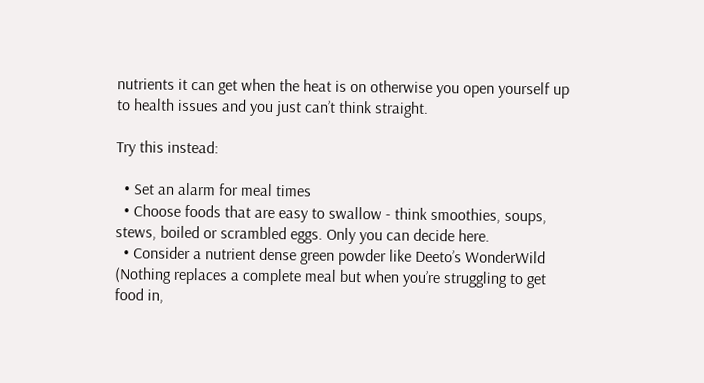nutrients it can get when the heat is on otherwise you open yourself up to health issues and you just can’t think straight.

Try this instead:

  • Set an alarm for meal times
  • Choose foods that are easy to swallow - think smoothies, soups, stews, boiled or scrambled eggs. Only you can decide here.
  • Consider a nutrient dense green powder like Deeto’s WonderWild (Nothing replaces a complete meal but when you’re struggling to get food in,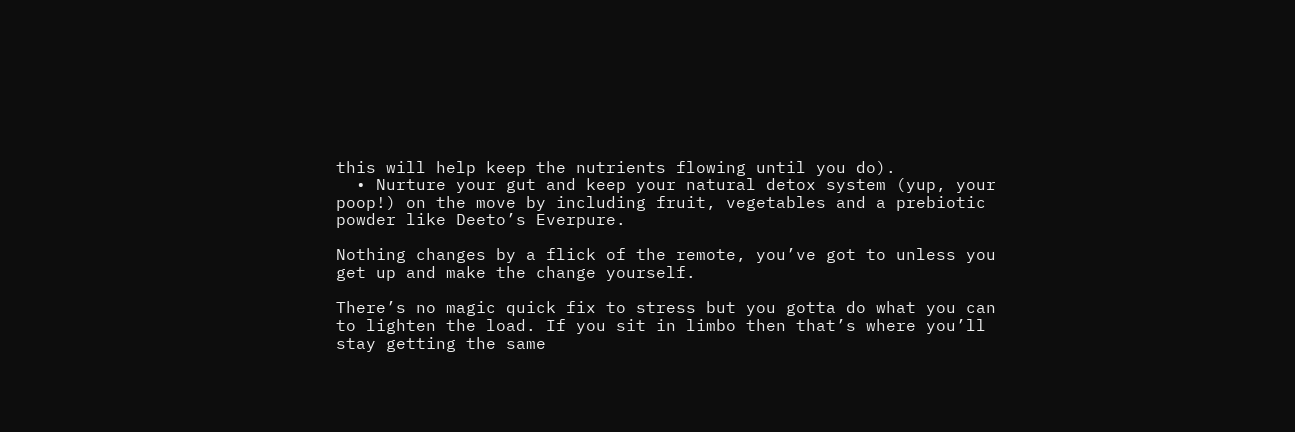this will help keep the nutrients flowing until you do).
  • Nurture your gut and keep your natural detox system (yup, your poop!) on the move by including fruit, vegetables and a prebiotic powder like Deeto’s Everpure.

Nothing changes by a flick of the remote, you’ve got to unless you get up and make the change yourself.

There’s no magic quick fix to stress but you gotta do what you can to lighten the load. If you sit in limbo then that’s where you’ll stay getting the same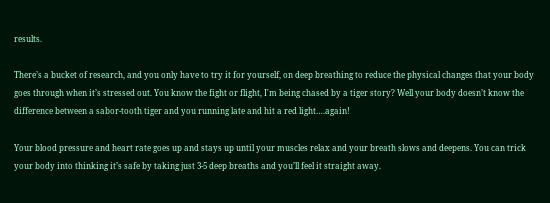results.

There’s a bucket of research, and you only have to try it for yourself, on deep breathing to reduce the physical changes that your body goes through when it’s stressed out. You know the fight or flight, I'm being chased by a tiger story? Well your body doesn’t know the difference between a sabor-tooth tiger and you running late and hit a red light….again!

Your blood pressure and heart rate goes up and stays up until your muscles relax and your breath slows and deepens. You can trick your body into thinking it’s safe by taking just 3-5 deep breaths and you’ll feel it straight away.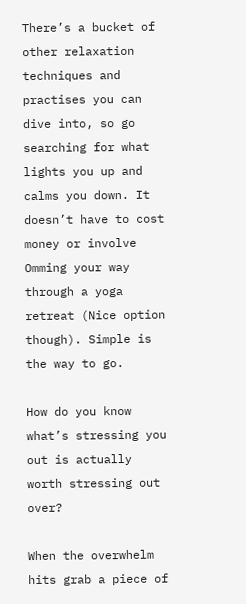There’s a bucket of other relaxation techniques and practises you can dive into, so go searching for what lights you up and calms you down. It doesn’t have to cost money or involve Omming your way through a yoga retreat (Nice option though). Simple is the way to go.

How do you know what’s stressing you out is actually worth stressing out over?

When the overwhelm hits grab a piece of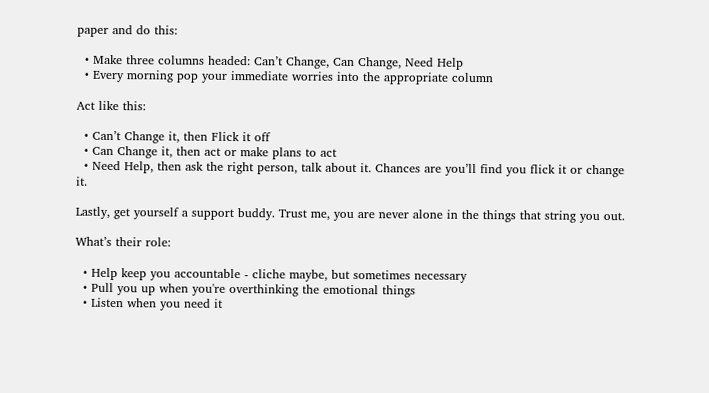paper and do this:

  • Make three columns headed: Can’t Change, Can Change, Need Help
  • Every morning pop your immediate worries into the appropriate column

Act like this:

  • Can’t Change it, then Flick it off
  • Can Change it, then act or make plans to act
  • Need Help, then ask the right person, talk about it. Chances are you’ll find you flick it or change it.

Lastly, get yourself a support buddy. Trust me, you are never alone in the things that string you out.

What’s their role:

  • Help keep you accountable - cliche maybe, but sometimes necessary
  • Pull you up when you're overthinking the emotional things
  • Listen when you need it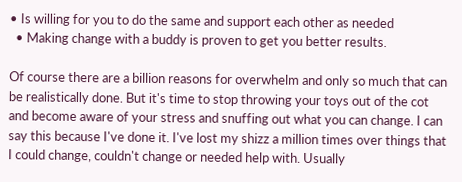• Is willing for you to do the same and support each other as needed
  • Making change with a buddy is proven to get you better results.

Of course there are a billion reasons for overwhelm and only so much that can be realistically done. But it's time to stop throwing your toys out of the cot and become aware of your stress and snuffing out what you can change. I can say this because I've done it. I've lost my shizz a million times over things that I could change, couldn't change or needed help with. Usually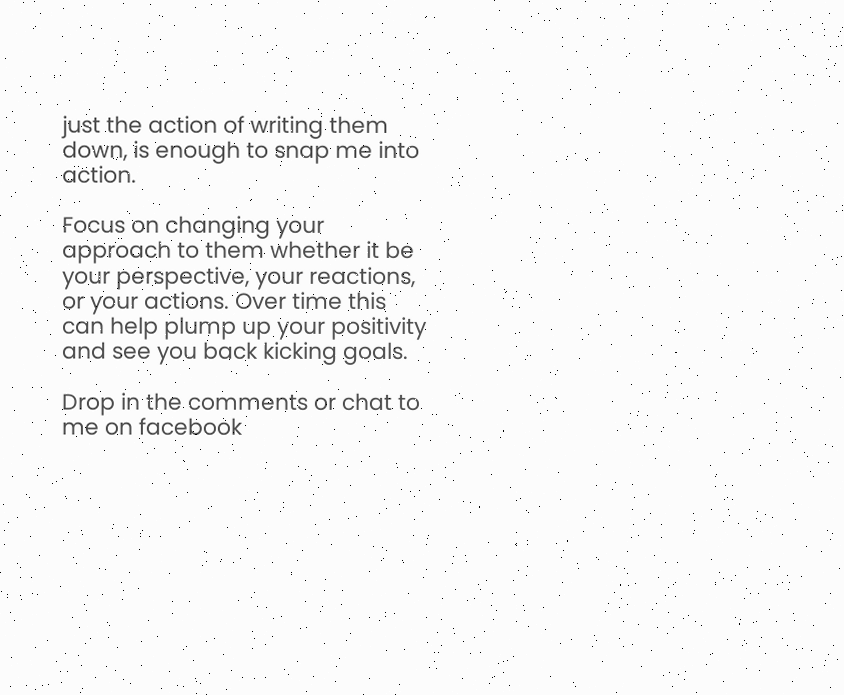just the action of writing them down, is enough to snap me into action.

Focus on changing your approach to them whether it be your perspective, your reactions, or your actions. Over time this can help plump up your positivity and see you back kicking goals.

Drop in the comments or chat to me on facebook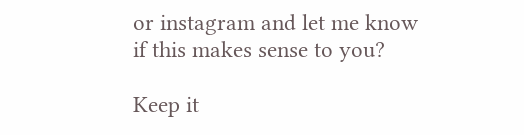or instagram and let me know if this makes sense to you?

Keep it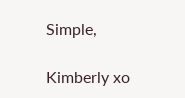Simple,

Kimberly xo